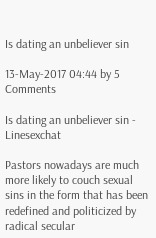Is dating an unbeliever sin

13-May-2017 04:44 by 5 Comments

Is dating an unbeliever sin - Linesexchat

Pastors nowadays are much more likely to couch sexual sins in the form that has been redefined and politicized by radical secular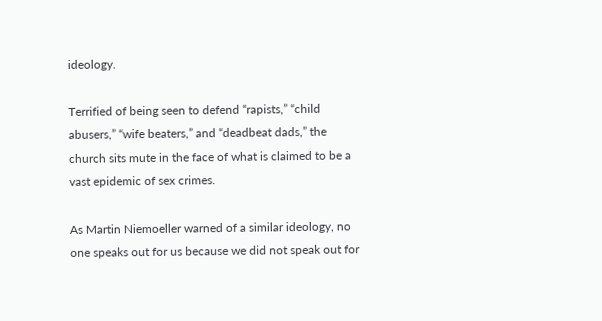ideology.

Terrified of being seen to defend “rapists,” “child abusers,” “wife beaters,” and “deadbeat dads,” the church sits mute in the face of what is claimed to be a vast epidemic of sex crimes.

As Martin Niemoeller warned of a similar ideology, no one speaks out for us because we did not speak out for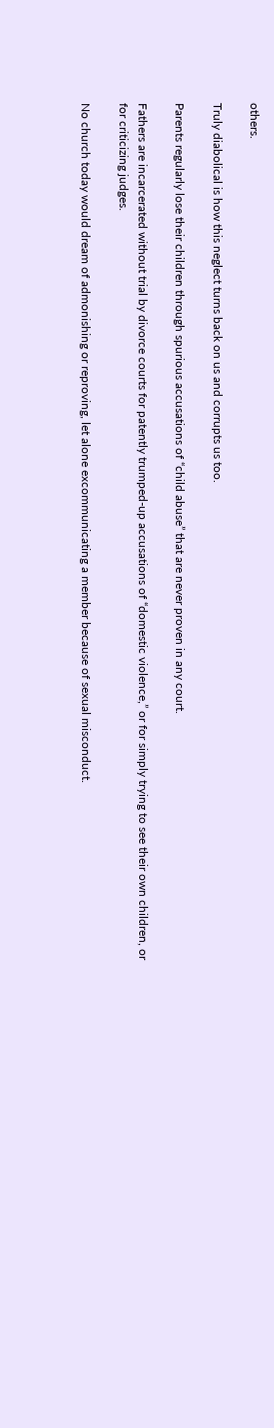others.

Truly diabolical is how this neglect turns back on us and corrupts us too.

Parents regularly lose their children through spurious accusations of “child abuse” that are never proven in any court.

Fathers are incarcerated without trial by divorce courts for patently trumped-up accusations of “domestic violence,” or for simply trying to see their own children, or for criticizing judges.

No church today would dream of admonishing or reproving, let alone excommunicating a member because of sexual misconduct.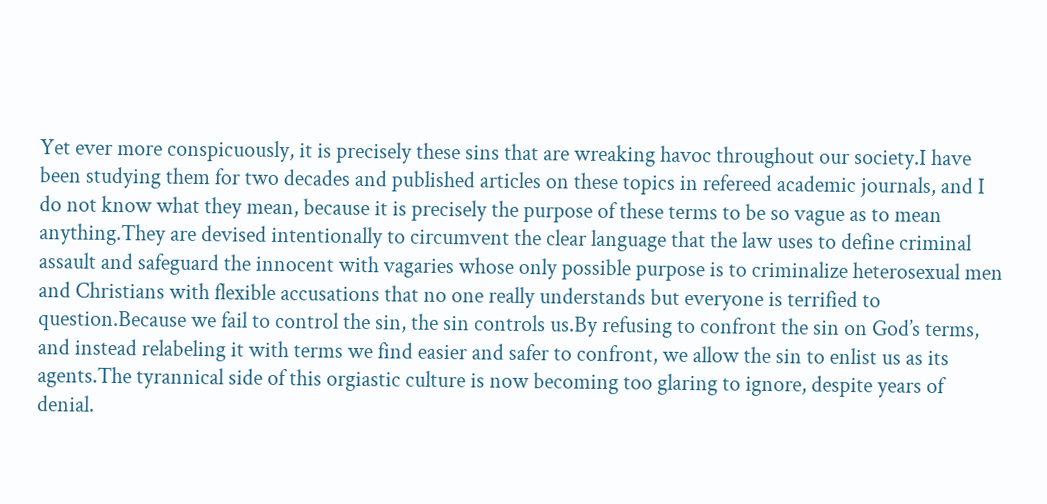Yet ever more conspicuously, it is precisely these sins that are wreaking havoc throughout our society.I have been studying them for two decades and published articles on these topics in refereed academic journals, and I do not know what they mean, because it is precisely the purpose of these terms to be so vague as to mean anything.They are devised intentionally to circumvent the clear language that the law uses to define criminal assault and safeguard the innocent with vagaries whose only possible purpose is to criminalize heterosexual men and Christians with flexible accusations that no one really understands but everyone is terrified to question.Because we fail to control the sin, the sin controls us.By refusing to confront the sin on God’s terms, and instead relabeling it with terms we find easier and safer to confront, we allow the sin to enlist us as its agents.The tyrannical side of this orgiastic culture is now becoming too glaring to ignore, despite years of denial.